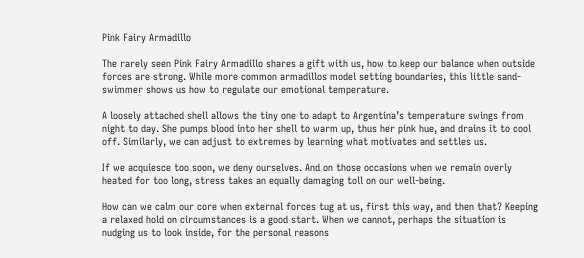Pink Fairy Armadillo

The rarely seen Pink Fairy Armadillo shares a gift with us, how to keep our balance when outside forces are strong. While more common armadillos model setting boundaries, this little sand-swimmer shows us how to regulate our emotional temperature.

A loosely attached shell allows the tiny one to adapt to Argentina’s temperature swings from night to day. She pumps blood into her shell to warm up, thus her pink hue, and drains it to cool off. Similarly, we can adjust to extremes by learning what motivates and settles us.

If we acquiesce too soon, we deny ourselves. And on those occasions when we remain overly heated for too long, stress takes an equally damaging toll on our well-being.

How can we calm our core when external forces tug at us, first this way, and then that? Keeping a relaxed hold on circumstances is a good start. When we cannot, perhaps the situation is nudging us to look inside, for the personal reasons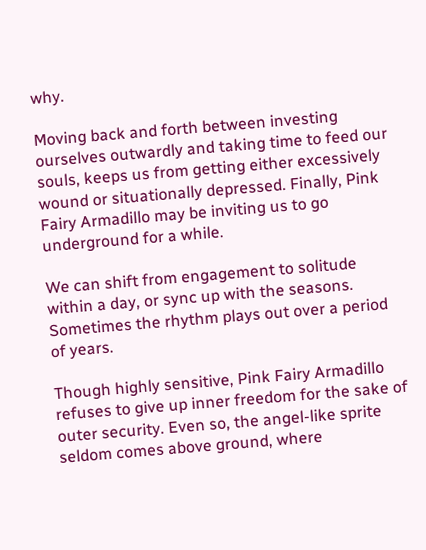why.

Moving back and forth between investing ourselves outwardly and taking time to feed our souls, keeps us from getting either excessively wound or situationally depressed. Finally, Pink Fairy Armadillo may be inviting us to go underground for a while.

We can shift from engagement to solitude within a day, or sync up with the seasons. Sometimes the rhythm plays out over a period of years.

Though highly sensitive, Pink Fairy Armadillo refuses to give up inner freedom for the sake of outer security. Even so, the angel-like sprite seldom comes above ground, where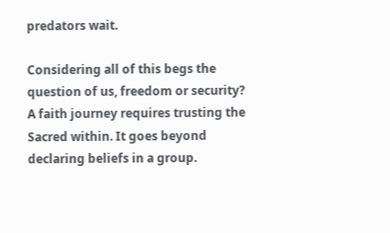predators wait.

Considering all of this begs the question of us, freedom or security? A faith journey requires trusting the Sacred within. It goes beyond declaring beliefs in a group.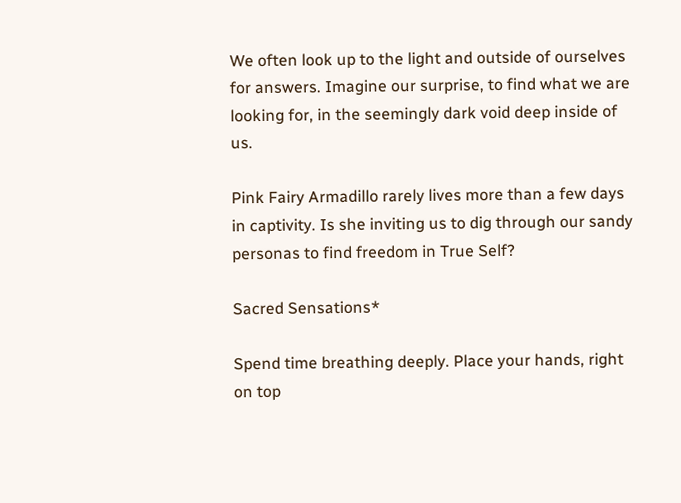We often look up to the light and outside of ourselves for answers. Imagine our surprise, to find what we are looking for, in the seemingly dark void deep inside of us.

Pink Fairy Armadillo rarely lives more than a few days in captivity. Is she inviting us to dig through our sandy personas to find freedom in True Self?

Sacred Sensations*

Spend time breathing deeply. Place your hands, right on top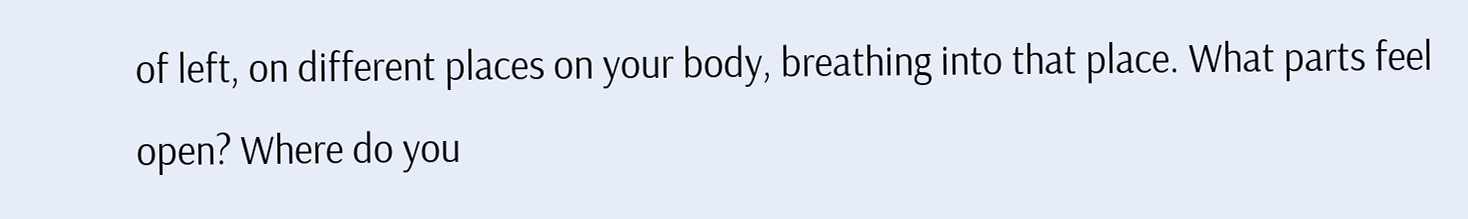of left, on different places on your body, breathing into that place. What parts feel open? Where do you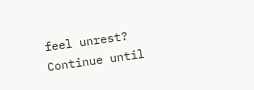feel unrest? Continue until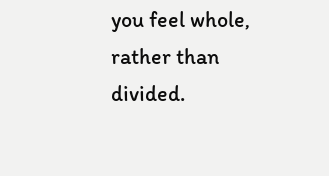you feel whole, rather than divided.